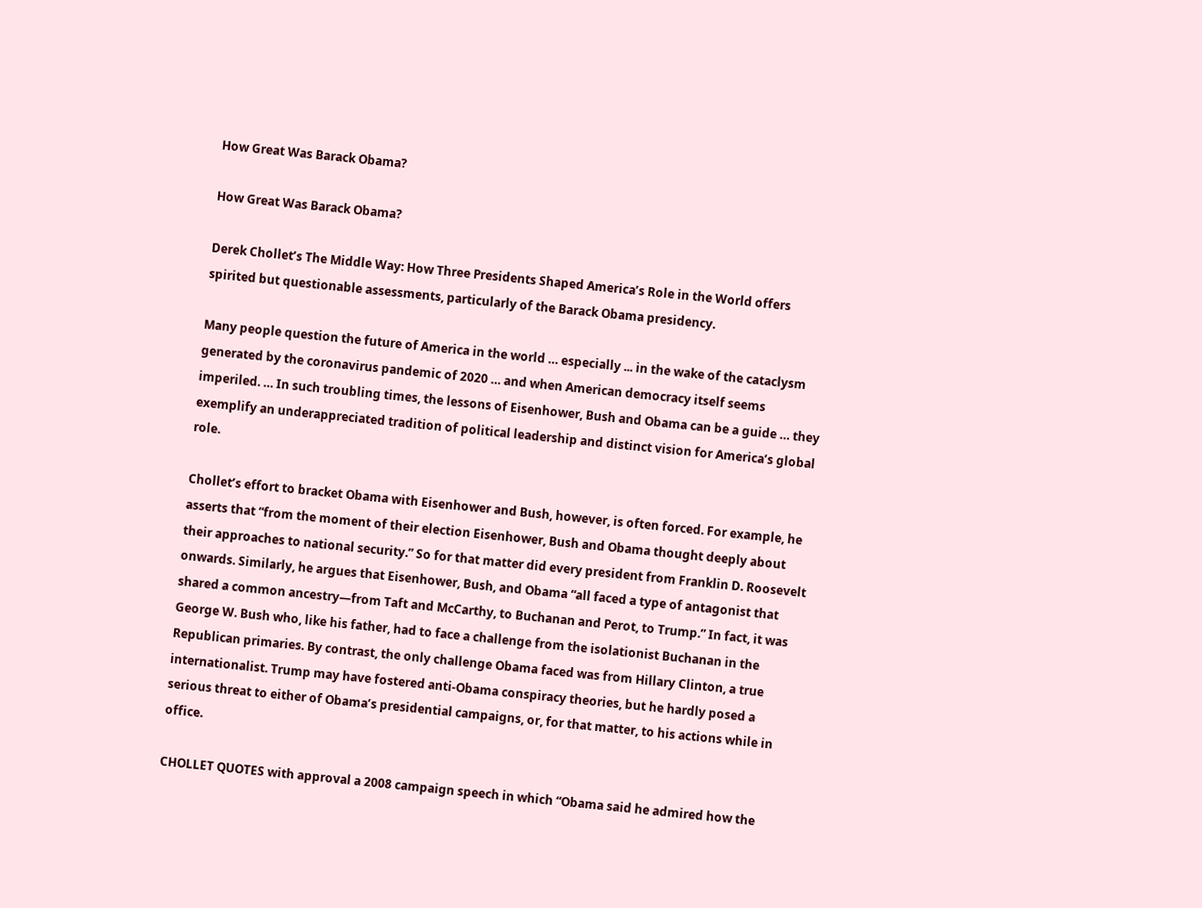How Great Was Barack Obama?

How Great Was Barack Obama?

Derek Chollet’s The Middle Way: How Three Presidents Shaped America’s Role in the World offers spirited but questionable assessments, particularly of the Barack Obama presidency.

Many people question the future of America in the world … especially ... in the wake of the cataclysm generated by the coronavirus pandemic of 2020 … and when American democracy itself seems imperiled. … In such troubling times, the lessons of Eisenhower, Bush and Obama can be a guide … they exemplify an underappreciated tradition of political leadership and distinct vision for America’s global role.

Chollet’s effort to bracket Obama with Eisenhower and Bush, however, is often forced. For example, he asserts that “from the moment of their election Eisenhower, Bush and Obama thought deeply about their approaches to national security.” So for that matter did every president from Franklin D. Roosevelt onwards. Similarly, he argues that Eisenhower, Bush, and Obama “all faced a type of antagonist that shared a common ancestry—from Taft and McCarthy, to Buchanan and Perot, to Trump.” In fact, it was George W. Bush who, like his father, had to face a challenge from the isolationist Buchanan in the Republican primaries. By contrast, the only challenge Obama faced was from Hillary Clinton, a true internationalist. Trump may have fostered anti-Obama conspiracy theories, but he hardly posed a serious threat to either of Obama’s presidential campaigns, or, for that matter, to his actions while in office.

CHOLLET QUOTES with approval a 2008 campaign speech in which “Obama said he admired how the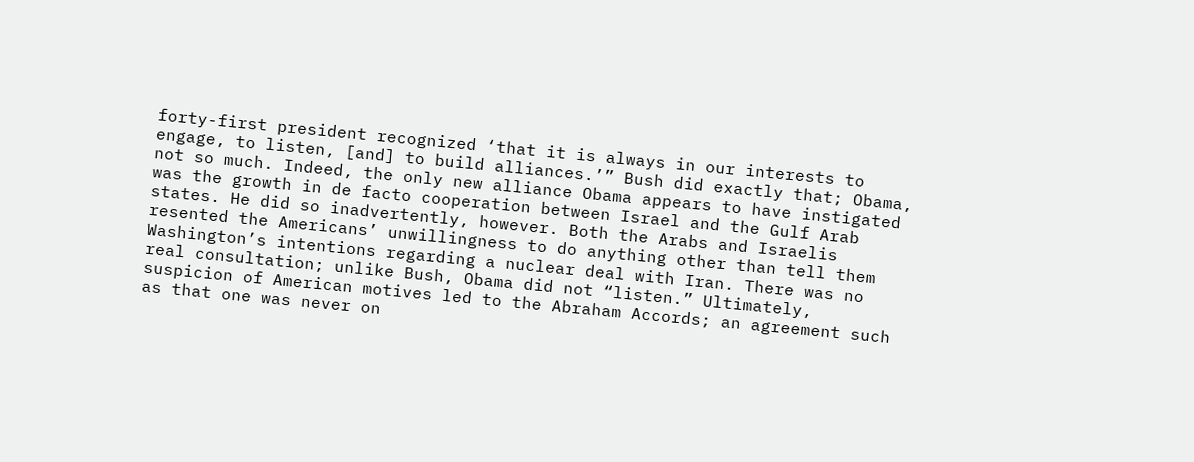forty-first president recognized ‘that it is always in our interests to engage, to listen, [and] to build alliances.’” Bush did exactly that; Obama, not so much. Indeed, the only new alliance Obama appears to have instigated was the growth in de facto cooperation between Israel and the Gulf Arab states. He did so inadvertently, however. Both the Arabs and Israelis resented the Americans’ unwillingness to do anything other than tell them Washington’s intentions regarding a nuclear deal with Iran. There was no real consultation; unlike Bush, Obama did not “listen.” Ultimately, suspicion of American motives led to the Abraham Accords; an agreement such as that one was never on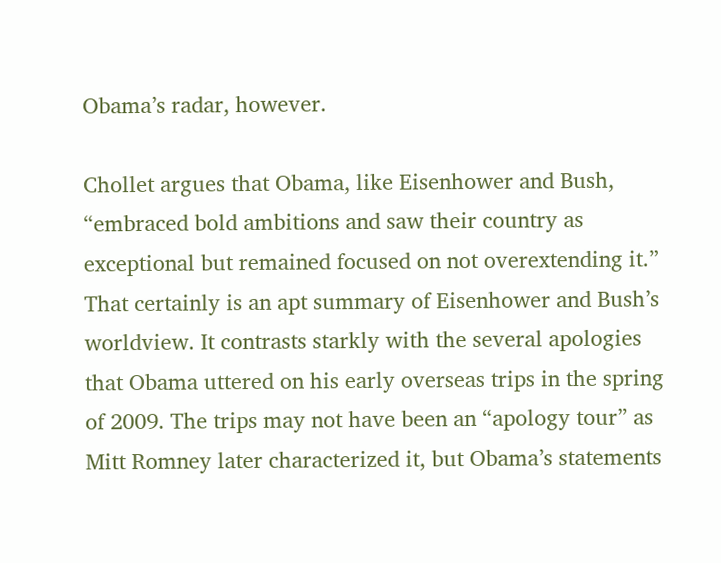Obama’s radar, however.

Chollet argues that Obama, like Eisenhower and Bush, “embraced bold ambitions and saw their country as exceptional but remained focused on not overextending it.” That certainly is an apt summary of Eisenhower and Bush’s worldview. It contrasts starkly with the several apologies that Obama uttered on his early overseas trips in the spring of 2009. The trips may not have been an “apology tour” as Mitt Romney later characterized it, but Obama’s statements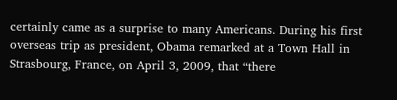certainly came as a surprise to many Americans. During his first overseas trip as president, Obama remarked at a Town Hall in Strasbourg, France, on April 3, 2009, that “there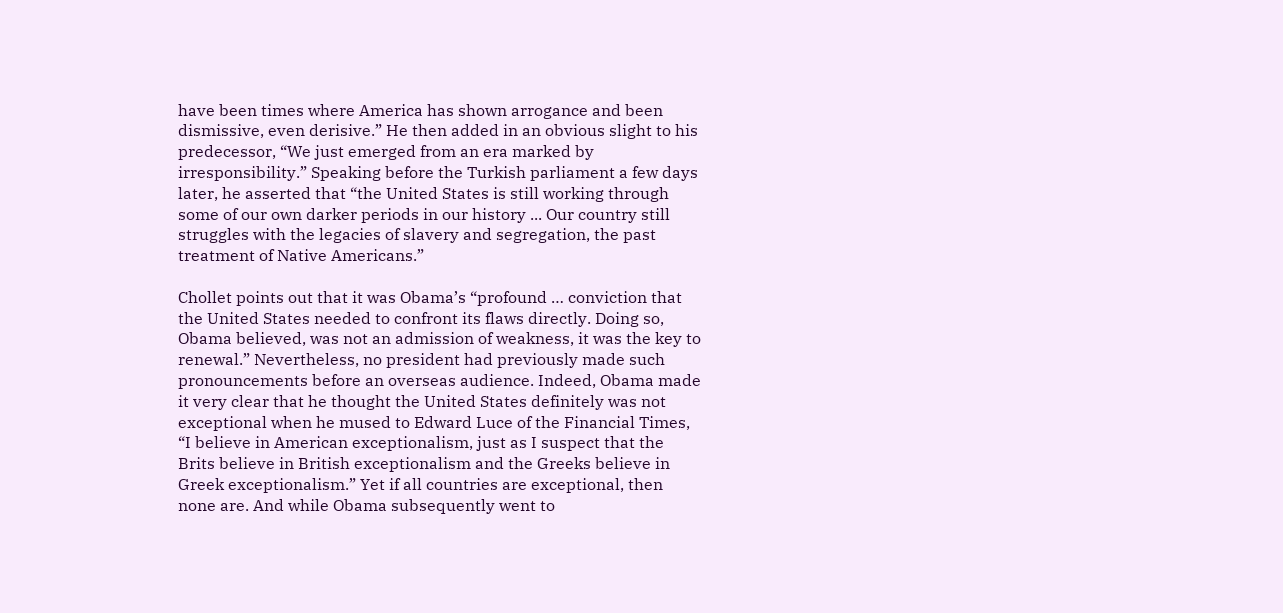have been times where America has shown arrogance and been dismissive, even derisive.” He then added in an obvious slight to his predecessor, “We just emerged from an era marked by irresponsibility.” Speaking before the Turkish parliament a few days later, he asserted that “the United States is still working through some of our own darker periods in our history ... Our country still struggles with the legacies of slavery and segregation, the past treatment of Native Americans.”

Chollet points out that it was Obama’s “profound … conviction that the United States needed to confront its flaws directly. Doing so, Obama believed, was not an admission of weakness, it was the key to renewal.” Nevertheless, no president had previously made such pronouncements before an overseas audience. Indeed, Obama made it very clear that he thought the United States definitely was not exceptional when he mused to Edward Luce of the Financial Times, “I believe in American exceptionalism, just as I suspect that the Brits believe in British exceptionalism and the Greeks believe in Greek exceptionalism.” Yet if all countries are exceptional, then none are. And while Obama subsequently went to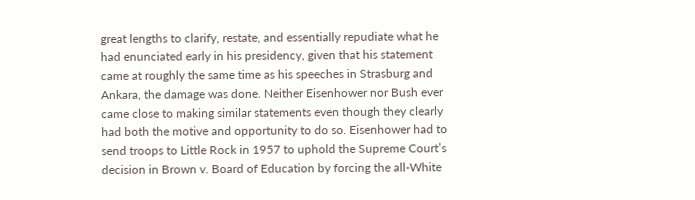great lengths to clarify, restate, and essentially repudiate what he had enunciated early in his presidency, given that his statement came at roughly the same time as his speeches in Strasburg and Ankara, the damage was done. Neither Eisenhower nor Bush ever came close to making similar statements even though they clearly had both the motive and opportunity to do so. Eisenhower had to send troops to Little Rock in 1957 to uphold the Supreme Court’s decision in Brown v. Board of Education by forcing the all-White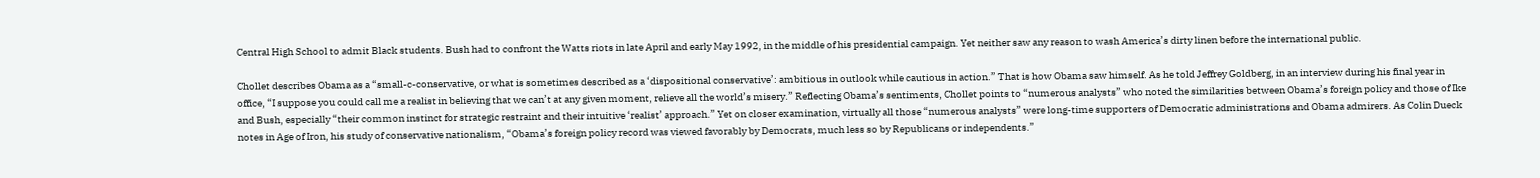Central High School to admit Black students. Bush had to confront the Watts riots in late April and early May 1992, in the middle of his presidential campaign. Yet neither saw any reason to wash America’s dirty linen before the international public.

Chollet describes Obama as a “small-c-conservative, or what is sometimes described as a ‘dispositional conservative’: ambitious in outlook while cautious in action.” That is how Obama saw himself. As he told Jeffrey Goldberg, in an interview during his final year in office, “I suppose you could call me a realist in believing that we can’t at any given moment, relieve all the world’s misery.” Reflecting Obama’s sentiments, Chollet points to “numerous analysts” who noted the similarities between Obama’s foreign policy and those of Ike and Bush, especially “their common instinct for strategic restraint and their intuitive ‘realist’ approach.” Yet on closer examination, virtually all those “numerous analysts” were long-time supporters of Democratic administrations and Obama admirers. As Colin Dueck notes in Age of Iron, his study of conservative nationalism, “Obama’s foreign policy record was viewed favorably by Democrats, much less so by Republicans or independents.”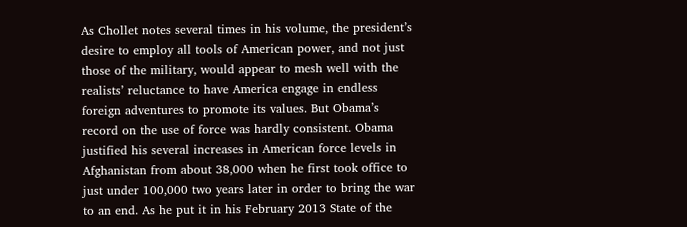As Chollet notes several times in his volume, the president’s desire to employ all tools of American power, and not just those of the military, would appear to mesh well with the realists’ reluctance to have America engage in endless foreign adventures to promote its values. But Obama’s record on the use of force was hardly consistent. Obama justified his several increases in American force levels in Afghanistan from about 38,000 when he first took office to just under 100,000 two years later in order to bring the war to an end. As he put it in his February 2013 State of the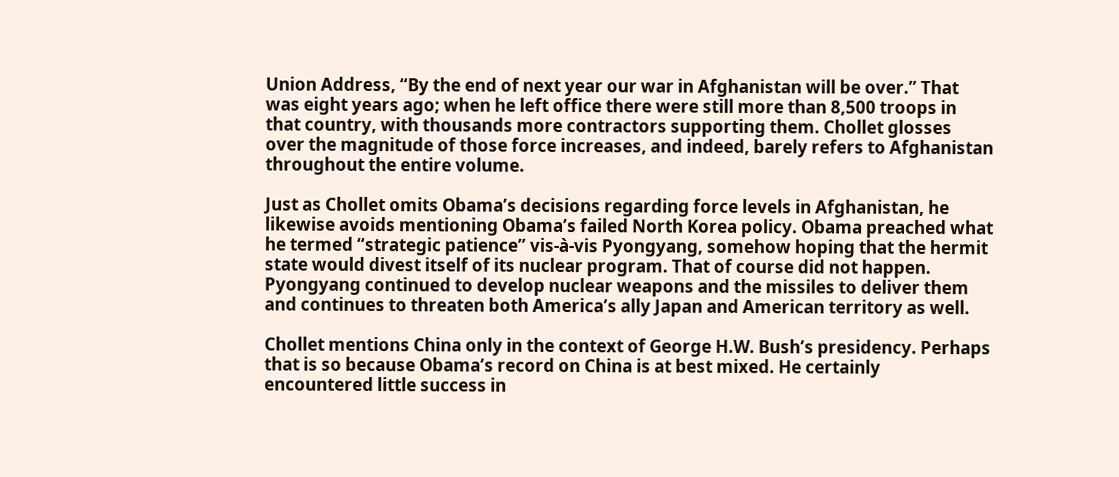Union Address, “By the end of next year our war in Afghanistan will be over.” That was eight years ago; when he left office there were still more than 8,500 troops in that country, with thousands more contractors supporting them. Chollet glosses over the magnitude of those force increases, and indeed, barely refers to Afghanistan throughout the entire volume.

Just as Chollet omits Obama’s decisions regarding force levels in Afghanistan, he likewise avoids mentioning Obama’s failed North Korea policy. Obama preached what he termed “strategic patience” vis-à-vis Pyongyang, somehow hoping that the hermit state would divest itself of its nuclear program. That of course did not happen. Pyongyang continued to develop nuclear weapons and the missiles to deliver them and continues to threaten both America’s ally Japan and American territory as well.

Chollet mentions China only in the context of George H.W. Bush’s presidency. Perhaps that is so because Obama’s record on China is at best mixed. He certainly encountered little success in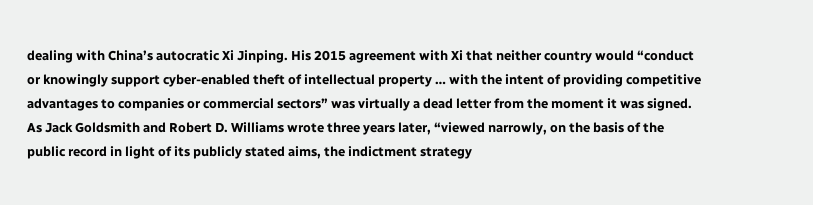dealing with China’s autocratic Xi Jinping. His 2015 agreement with Xi that neither country would “conduct or knowingly support cyber-enabled theft of intellectual property … with the intent of providing competitive advantages to companies or commercial sectors” was virtually a dead letter from the moment it was signed. As Jack Goldsmith and Robert D. Williams wrote three years later, “viewed narrowly, on the basis of the public record in light of its publicly stated aims, the indictment strategy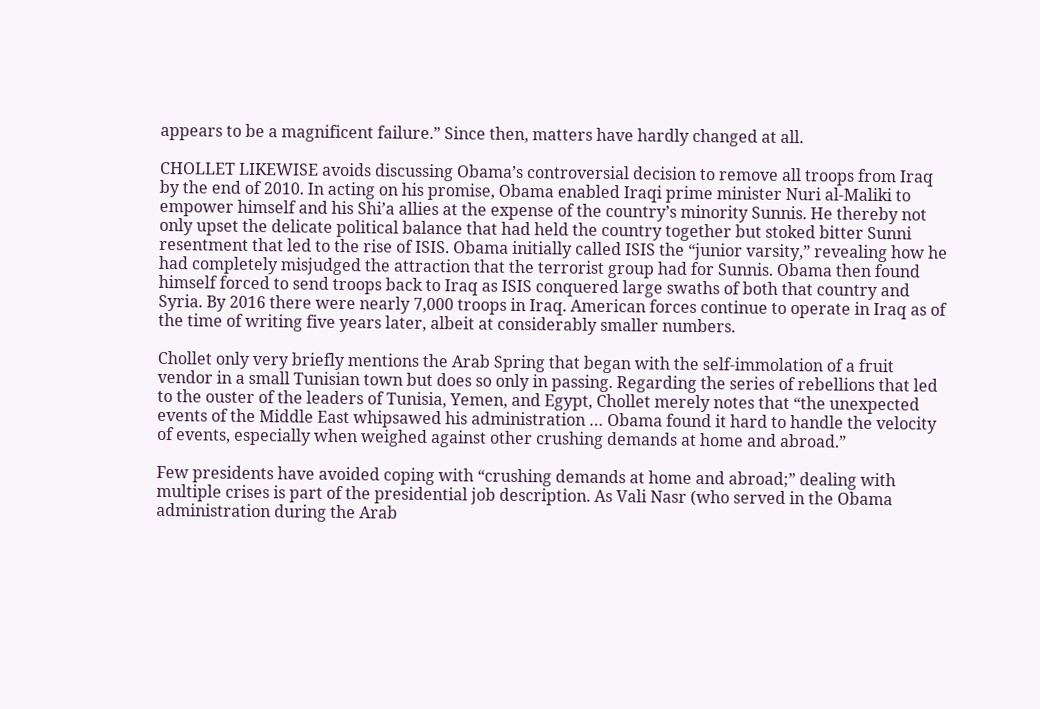appears to be a magnificent failure.” Since then, matters have hardly changed at all.

CHOLLET LIKEWISE avoids discussing Obama’s controversial decision to remove all troops from Iraq by the end of 2010. In acting on his promise, Obama enabled Iraqi prime minister Nuri al-Maliki to empower himself and his Shi’a allies at the expense of the country’s minority Sunnis. He thereby not only upset the delicate political balance that had held the country together but stoked bitter Sunni resentment that led to the rise of ISIS. Obama initially called ISIS the “junior varsity,” revealing how he had completely misjudged the attraction that the terrorist group had for Sunnis. Obama then found himself forced to send troops back to Iraq as ISIS conquered large swaths of both that country and Syria. By 2016 there were nearly 7,000 troops in Iraq. American forces continue to operate in Iraq as of the time of writing five years later, albeit at considerably smaller numbers.

Chollet only very briefly mentions the Arab Spring that began with the self-immolation of a fruit vendor in a small Tunisian town but does so only in passing. Regarding the series of rebellions that led to the ouster of the leaders of Tunisia, Yemen, and Egypt, Chollet merely notes that “the unexpected events of the Middle East whipsawed his administration … Obama found it hard to handle the velocity of events, especially when weighed against other crushing demands at home and abroad.”

Few presidents have avoided coping with “crushing demands at home and abroad;” dealing with multiple crises is part of the presidential job description. As Vali Nasr (who served in the Obama administration during the Arab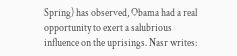Spring) has observed, Obama had a real opportunity to exert a salubrious influence on the uprisings. Nasr writes: